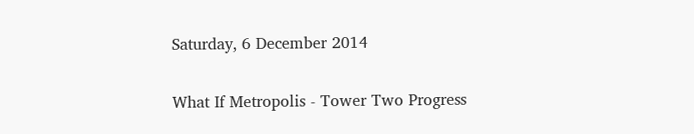Saturday, 6 December 2014

What If Metropolis - Tower Two Progress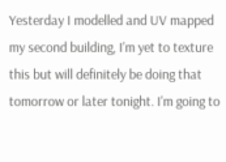Yesterday I modelled and UV mapped my second building, I'm yet to texture this but will definitely be doing that tomorrow or later tonight. I'm going to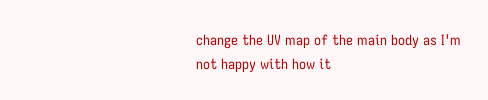change the UV map of the main body as I'm not happy with how it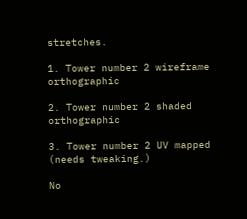stretches.

1. Tower number 2 wireframe orthographic

2. Tower number 2 shaded orthographic

3. Tower number 2 UV mapped (needs tweaking.)

No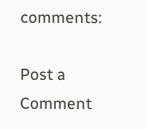comments:

Post a Comment